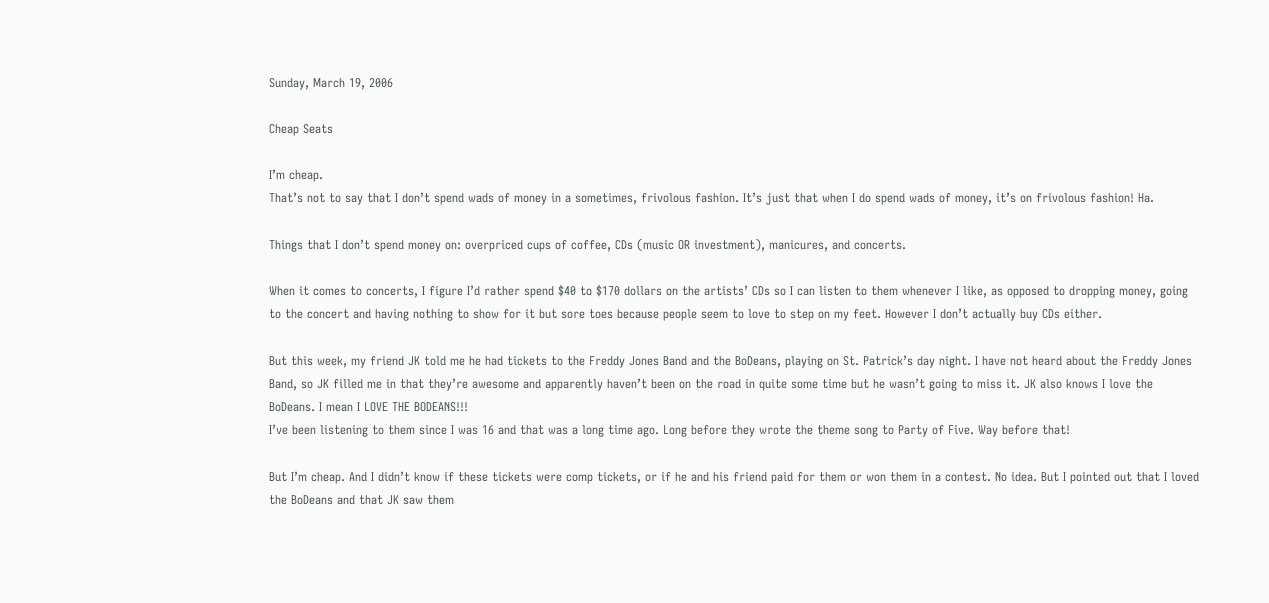Sunday, March 19, 2006

Cheap Seats

I’m cheap.
That’s not to say that I don’t spend wads of money in a sometimes, frivolous fashion. It’s just that when I do spend wads of money, it’s on frivolous fashion! Ha.

Things that I don’t spend money on: overpriced cups of coffee, CDs (music OR investment), manicures, and concerts.

When it comes to concerts, I figure I’d rather spend $40 to $170 dollars on the artists’ CDs so I can listen to them whenever I like, as opposed to dropping money, going to the concert and having nothing to show for it but sore toes because people seem to love to step on my feet. However I don’t actually buy CDs either.

But this week, my friend JK told me he had tickets to the Freddy Jones Band and the BoDeans, playing on St. Patrick’s day night. I have not heard about the Freddy Jones Band, so JK filled me in that they’re awesome and apparently haven’t been on the road in quite some time but he wasn’t going to miss it. JK also knows I love the BoDeans. I mean I LOVE THE BODEANS!!!
I’ve been listening to them since I was 16 and that was a long time ago. Long before they wrote the theme song to Party of Five. Way before that!

But I’m cheap. And I didn’t know if these tickets were comp tickets, or if he and his friend paid for them or won them in a contest. No idea. But I pointed out that I loved the BoDeans and that JK saw them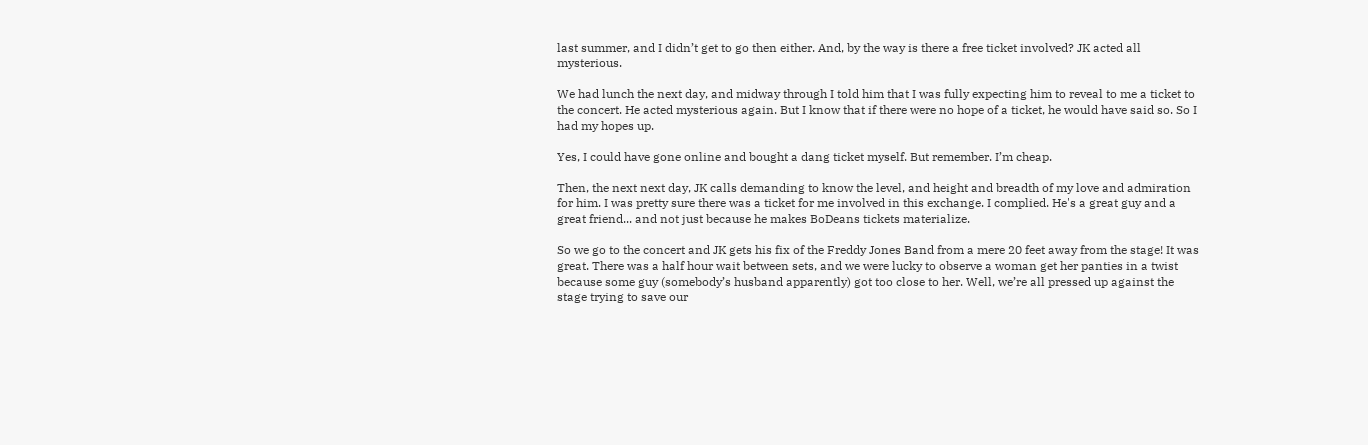last summer, and I didn’t get to go then either. And, by the way is there a free ticket involved? JK acted all mysterious.

We had lunch the next day, and midway through I told him that I was fully expecting him to reveal to me a ticket to the concert. He acted mysterious again. But I know that if there were no hope of a ticket, he would have said so. So I had my hopes up.

Yes, I could have gone online and bought a dang ticket myself. But remember. I’m cheap.

Then, the next next day, JK calls demanding to know the level, and height and breadth of my love and admiration for him. I was pretty sure there was a ticket for me involved in this exchange. I complied. He's a great guy and a great friend... and not just because he makes BoDeans tickets materialize.

So we go to the concert and JK gets his fix of the Freddy Jones Band from a mere 20 feet away from the stage! It was great. There was a half hour wait between sets, and we were lucky to observe a woman get her panties in a twist because some guy (somebody’s husband apparently) got too close to her. Well, we’re all pressed up against the stage trying to save our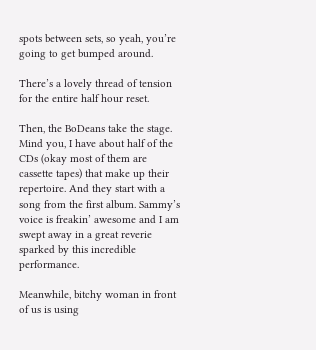spots between sets, so yeah, you’re going to get bumped around.

There’s a lovely thread of tension for the entire half hour reset.

Then, the BoDeans take the stage. Mind you, I have about half of the CDs (okay most of them are cassette tapes) that make up their repertoire. And they start with a song from the first album. Sammy’s voice is freakin’ awesome and I am swept away in a great reverie sparked by this incredible performance.

Meanwhile, bitchy woman in front of us is using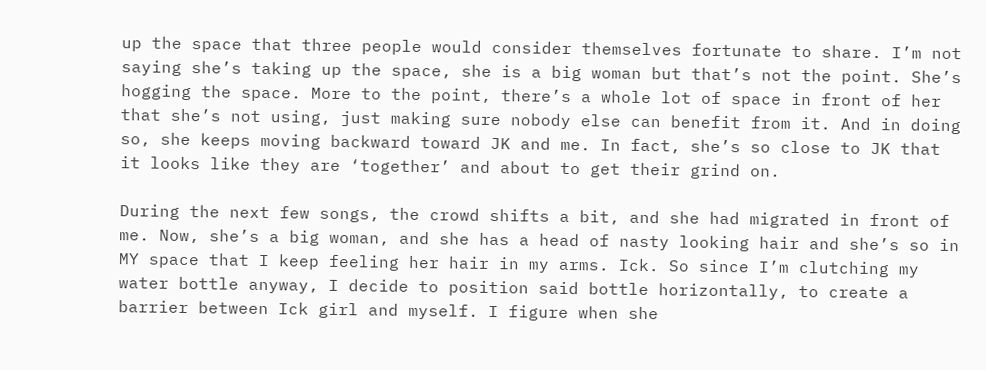up the space that three people would consider themselves fortunate to share. I’m not saying she’s taking up the space, she is a big woman but that’s not the point. She’s hogging the space. More to the point, there’s a whole lot of space in front of her that she’s not using, just making sure nobody else can benefit from it. And in doing so, she keeps moving backward toward JK and me. In fact, she’s so close to JK that it looks like they are ‘together’ and about to get their grind on.

During the next few songs, the crowd shifts a bit, and she had migrated in front of me. Now, she’s a big woman, and she has a head of nasty looking hair and she’s so in MY space that I keep feeling her hair in my arms. Ick. So since I’m clutching my water bottle anyway, I decide to position said bottle horizontally, to create a barrier between Ick girl and myself. I figure when she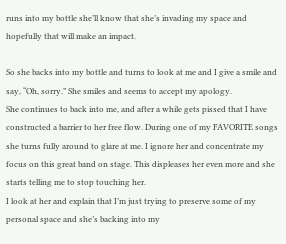runs into my bottle she’ll know that she’s invading my space and hopefully that will make an impact.

So she backs into my bottle and turns to look at me and I give a smile and say, “Oh, sorry.” She smiles and seems to accept my apology.
She continues to back into me, and after a while gets pissed that I have constructed a barrier to her free flow. During one of my FAVORITE songs she turns fully around to glare at me. I ignore her and concentrate my focus on this great band on stage. This displeases her even more and she starts telling me to stop touching her.
I look at her and explain that I’m just trying to preserve some of my personal space and she’s backing into my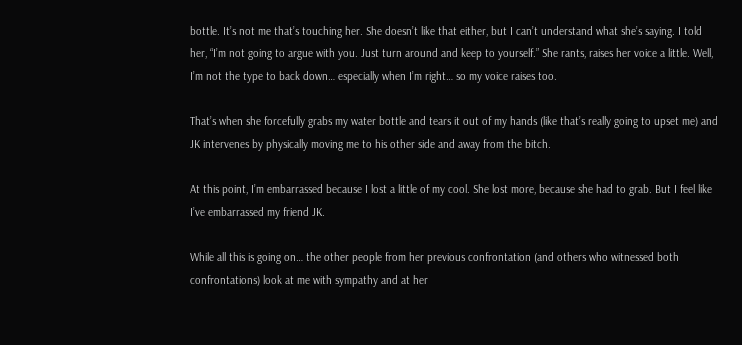bottle. It’s not me that’s touching her. She doesn’t like that either, but I can’t understand what she’s saying. I told her, “I’m not going to argue with you. Just turn around and keep to yourself.” She rants, raises her voice a little. Well, I’m not the type to back down… especially when I’m right… so my voice raises too.

That’s when she forcefully grabs my water bottle and tears it out of my hands (like that’s really going to upset me) and JK intervenes by physically moving me to his other side and away from the bitch.

At this point, I’m embarrassed because I lost a little of my cool. She lost more, because she had to grab. But I feel like I’ve embarrassed my friend JK.

While all this is going on… the other people from her previous confrontation (and others who witnessed both confrontations) look at me with sympathy and at her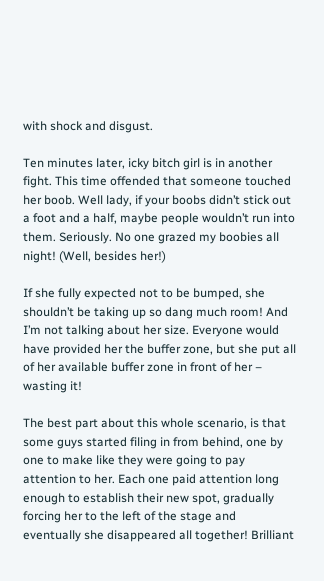with shock and disgust.

Ten minutes later, icky bitch girl is in another fight. This time offended that someone touched her boob. Well lady, if your boobs didn’t stick out a foot and a half, maybe people wouldn’t run into them. Seriously. No one grazed my boobies all night! (Well, besides her!)

If she fully expected not to be bumped, she shouldn’t be taking up so dang much room! And I’m not talking about her size. Everyone would have provided her the buffer zone, but she put all of her available buffer zone in front of her – wasting it!

The best part about this whole scenario, is that some guys started filing in from behind, one by one to make like they were going to pay attention to her. Each one paid attention long enough to establish their new spot, gradually forcing her to the left of the stage and eventually she disappeared all together! Brilliant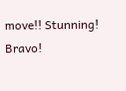move!! Stunning! Bravo!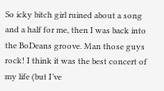So icky bitch girl ruined about a song and a half for me, then I was back into the BoDeans groove. Man those guys rock! I think it was the best concert of my life (but I’ve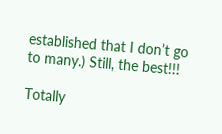established that I don’t go to many.) Still, the best!!!

Totally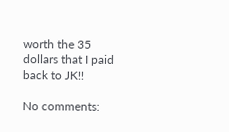worth the 35 dollars that I paid back to JK!!

No comments: